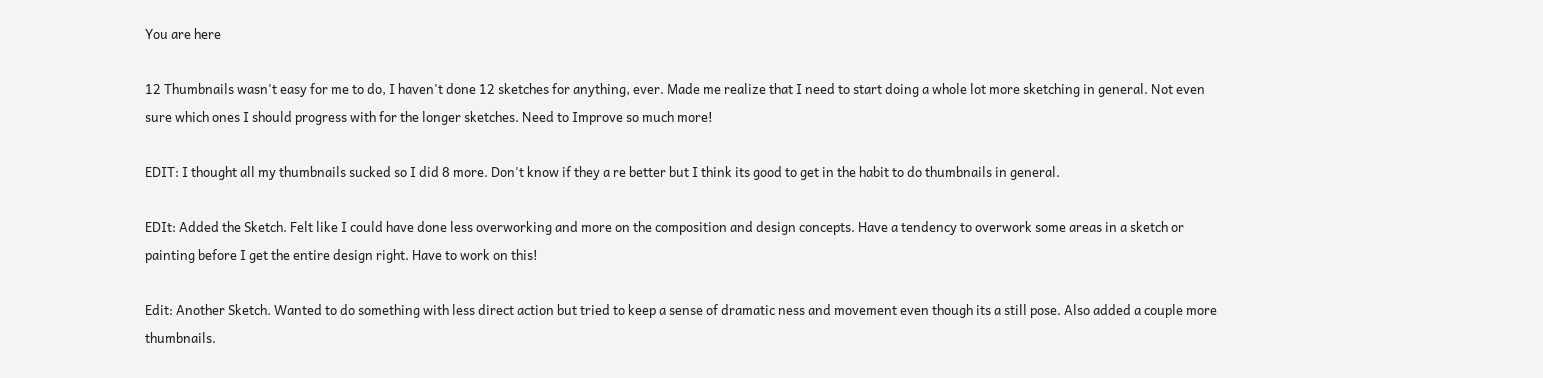You are here

12 Thumbnails wasn't easy for me to do, I haven't done 12 sketches for anything, ever. Made me realize that I need to start doing a whole lot more sketching in general. Not even sure which ones I should progress with for the longer sketches. Need to Improve so much more!

EDIT: I thought all my thumbnails sucked so I did 8 more. Don't know if they a re better but I think its good to get in the habit to do thumbnails in general.

EDIt: Added the Sketch. Felt like I could have done less overworking and more on the composition and design concepts. Have a tendency to overwork some areas in a sketch or painting before I get the entire design right. Have to work on this!

Edit: Another Sketch. Wanted to do something with less direct action but tried to keep a sense of dramatic ness and movement even though its a still pose. Also added a couple more thumbnails.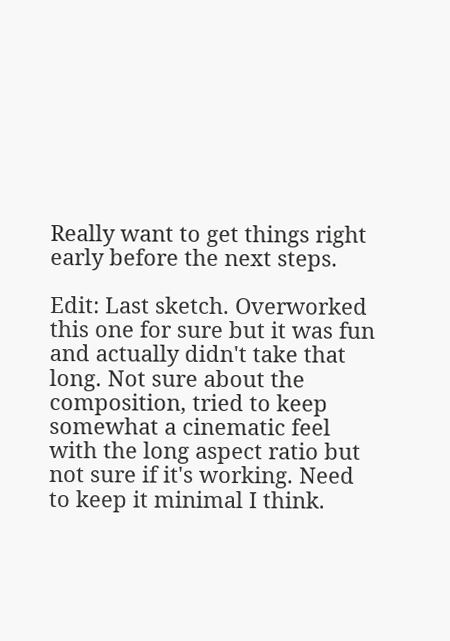Really want to get things right early before the next steps.

Edit: Last sketch. Overworked this one for sure but it was fun and actually didn't take that long. Not sure about the composition, tried to keep somewhat a cinematic feel with the long aspect ratio but not sure if it's working. Need to keep it minimal I think.